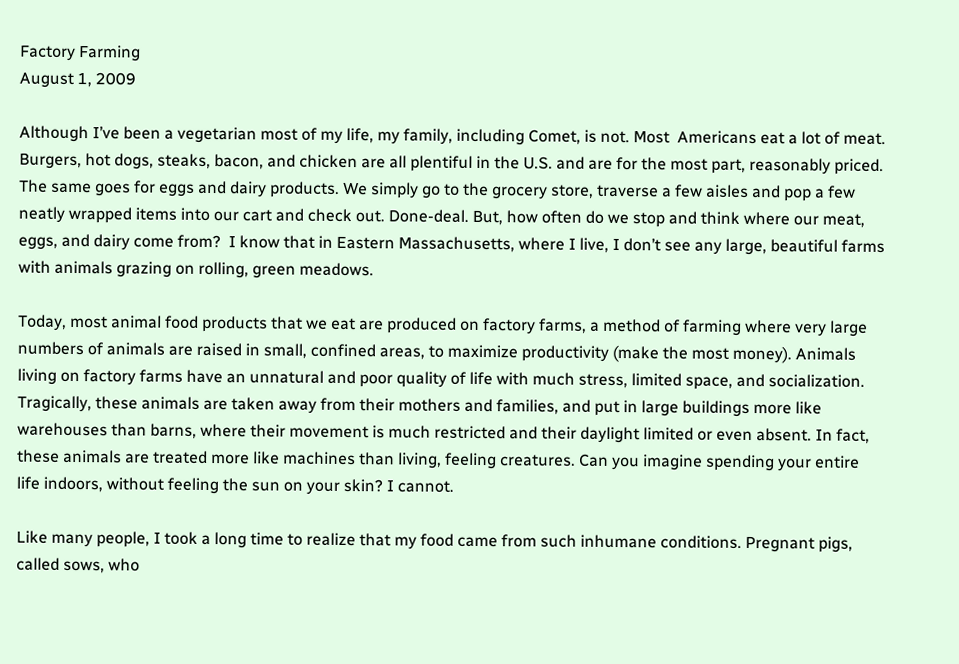Factory Farming
August 1, 2009

Although I’ve been a vegetarian most of my life, my family, including Comet, is not. Most  Americans eat a lot of meat. Burgers, hot dogs, steaks, bacon, and chicken are all plentiful in the U.S. and are for the most part, reasonably priced. The same goes for eggs and dairy products. We simply go to the grocery store, traverse a few aisles and pop a few neatly wrapped items into our cart and check out. Done-deal. But, how often do we stop and think where our meat, eggs, and dairy come from?  I know that in Eastern Massachusetts, where I live, I don’t see any large, beautiful farms with animals grazing on rolling, green meadows.

Today, most animal food products that we eat are produced on factory farms, a method of farming where very large numbers of animals are raised in small, confined areas, to maximize productivity (make the most money). Animals living on factory farms have an unnatural and poor quality of life with much stress, limited space, and socialization. Tragically, these animals are taken away from their mothers and families, and put in large buildings more like warehouses than barns, where their movement is much restricted and their daylight limited or even absent. In fact, these animals are treated more like machines than living, feeling creatures. Can you imagine spending your entire life indoors, without feeling the sun on your skin? I cannot.

Like many people, I took a long time to realize that my food came from such inhumane conditions. Pregnant pigs, called sows, who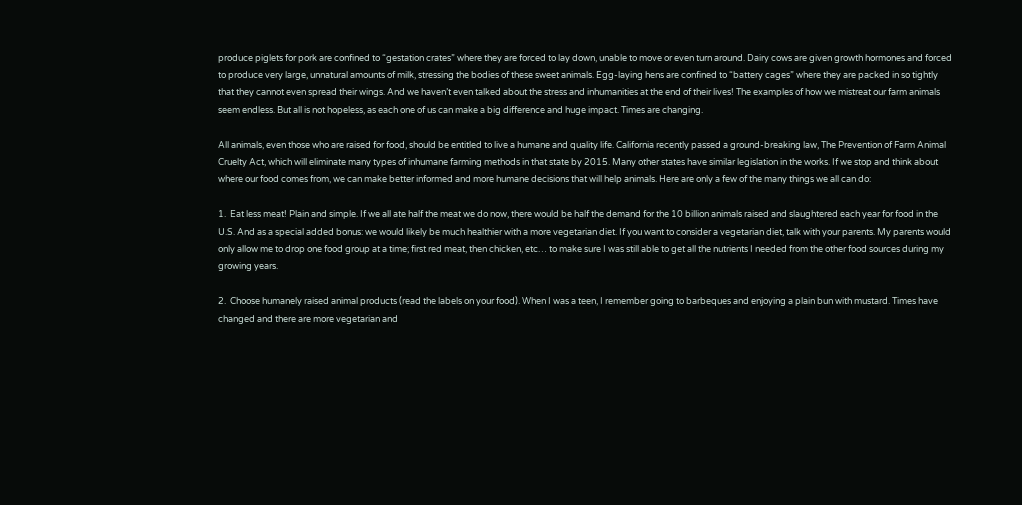produce piglets for pork are confined to “gestation crates” where they are forced to lay down, unable to move or even turn around. Dairy cows are given growth hormones and forced to produce very large, unnatural amounts of milk, stressing the bodies of these sweet animals. Egg-laying hens are confined to “battery cages” where they are packed in so tightly that they cannot even spread their wings. And we haven’t even talked about the stress and inhumanities at the end of their lives! The examples of how we mistreat our farm animals seem endless. But all is not hopeless, as each one of us can make a big difference and huge impact. Times are changing.

All animals, even those who are raised for food, should be entitled to live a humane and quality life. California recently passed a ground-breaking law, The Prevention of Farm Animal Cruelty Act, which will eliminate many types of inhumane farming methods in that state by 2015. Many other states have similar legislation in the works. If we stop and think about where our food comes from, we can make better informed and more humane decisions that will help animals. Here are only a few of the many things we all can do:

1.  Eat less meat! Plain and simple. If we all ate half the meat we do now, there would be half the demand for the 10 billion animals raised and slaughtered each year for food in the U.S. And as a special added bonus: we would likely be much healthier with a more vegetarian diet. If you want to consider a vegetarian diet, talk with your parents. My parents would only allow me to drop one food group at a time; first red meat, then chicken, etc… to make sure I was still able to get all the nutrients I needed from the other food sources during my growing years.

2.  Choose humanely raised animal products (read the labels on your food). When I was a teen, I remember going to barbeques and enjoying a plain bun with mustard. Times have changed and there are more vegetarian and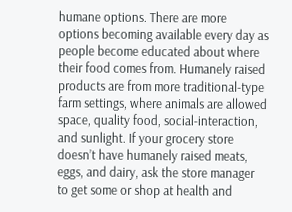humane options. There are more options becoming available every day as people become educated about where their food comes from. Humanely raised products are from more traditional-type farm settings, where animals are allowed space, quality food, social-interaction, and sunlight. If your grocery store doesn’t have humanely raised meats, eggs, and dairy, ask the store manager to get some or shop at health and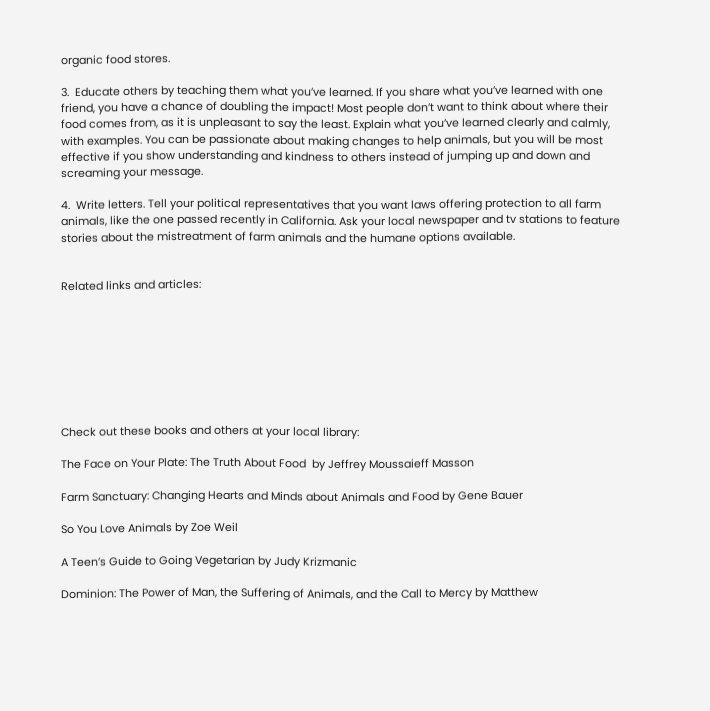organic food stores.

3.  Educate others by teaching them what you’ve learned. If you share what you’ve learned with one friend, you have a chance of doubling the impact! Most people don’t want to think about where their food comes from, as it is unpleasant to say the least. Explain what you’ve learned clearly and calmly, with examples. You can be passionate about making changes to help animals, but you will be most effective if you show understanding and kindness to others instead of jumping up and down and screaming your message.

4.  Write letters. Tell your political representatives that you want laws offering protection to all farm animals, like the one passed recently in California. Ask your local newspaper and tv stations to feature stories about the mistreatment of farm animals and the humane options available.


Related links and articles:








Check out these books and others at your local library:

The Face on Your Plate: The Truth About Food  by Jeffrey Moussaieff Masson

Farm Sanctuary: Changing Hearts and Minds about Animals and Food by Gene Bauer

So You Love Animals by Zoe Weil

A Teen’s Guide to Going Vegetarian by Judy Krizmanic

Dominion: The Power of Man, the Suffering of Animals, and the Call to Mercy by Matthew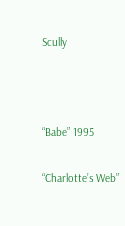Scully



“Babe” 1995

“Charlotte’s Web”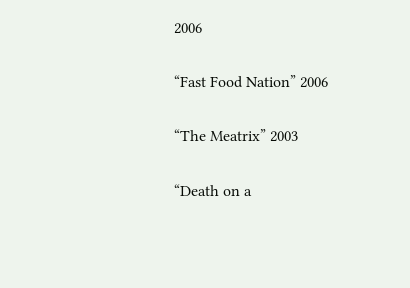2006

“Fast Food Nation” 2006

“The Meatrix” 2003

“Death on a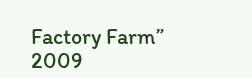Factory Farm” 2009